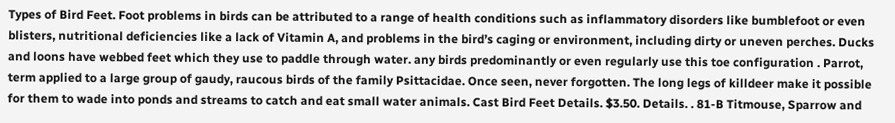Types of Bird Feet. Foot problems in birds can be attributed to a range of health conditions such as inflammatory disorders like bumblefoot or even blisters, nutritional deficiencies like a lack of Vitamin A, and problems in the bird’s caging or environment, including dirty or uneven perches. Ducks and loons have webbed feet which they use to paddle through water. any birds predominantly or even regularly use this toe configuration . Parrot, term applied to a large group of gaudy, raucous birds of the family Psittacidae. Once seen, never forgotten. The long legs of killdeer make it possible for them to wade into ponds and streams to catch and eat small water animals. Cast Bird Feet Details. $3.50. Details. . 81-B Titmouse, Sparrow and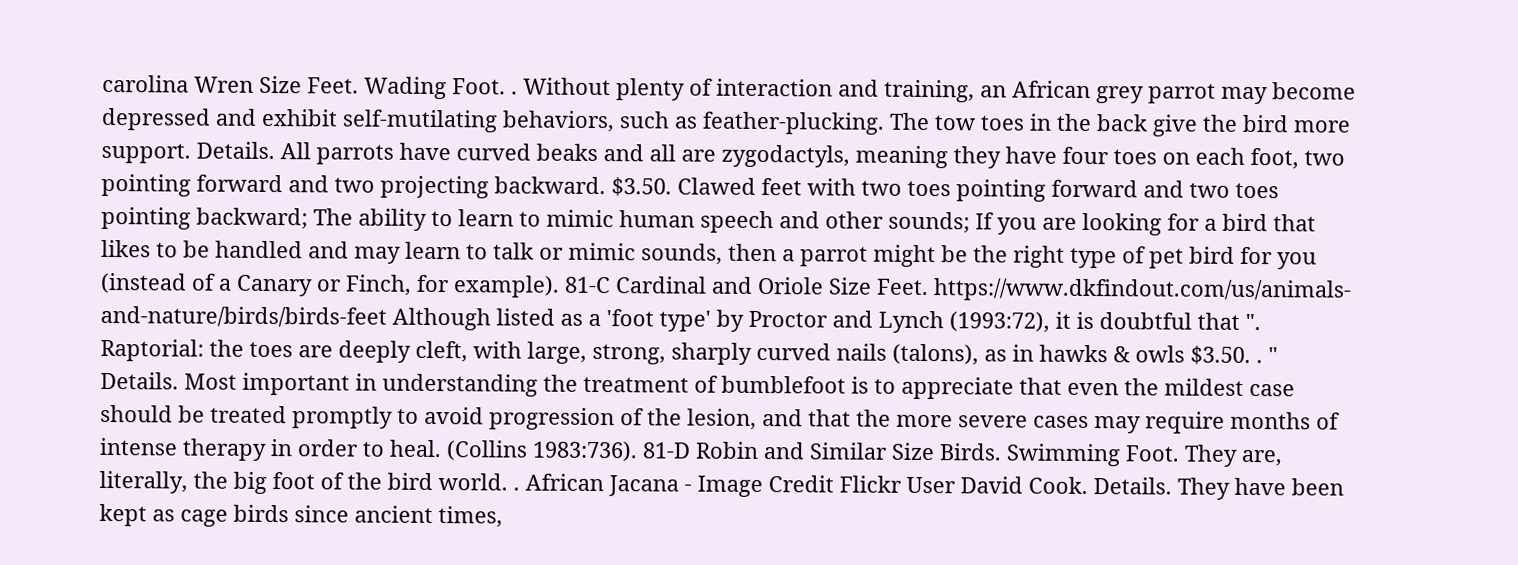carolina Wren Size Feet. Wading Foot. . Without plenty of interaction and training, an African grey parrot may become depressed and exhibit self-mutilating behaviors, such as feather-plucking. The tow toes in the back give the bird more support. Details. All parrots have curved beaks and all are zygodactyls, meaning they have four toes on each foot, two pointing forward and two projecting backward. $3.50. Clawed feet with two toes pointing forward and two toes pointing backward; The ability to learn to mimic human speech and other sounds; If you are looking for a bird that likes to be handled and may learn to talk or mimic sounds, then a parrot might be the right type of pet bird for you (instead of a Canary or Finch, for example). 81-C Cardinal and Oriole Size Feet. https://www.dkfindout.com/us/animals-and-nature/birds/birds-feet Although listed as a 'foot type' by Proctor and Lynch (1993:72), it is doubtful that ". Raptorial: the toes are deeply cleft, with large, strong, sharply curved nails (talons), as in hawks & owls $3.50. . " Details. Most important in understanding the treatment of bumblefoot is to appreciate that even the mildest case should be treated promptly to avoid progression of the lesion, and that the more severe cases may require months of intense therapy in order to heal. (Collins 1983:736). 81-D Robin and Similar Size Birds. Swimming Foot. They are, literally, the big foot of the bird world. . African Jacana - Image Credit Flickr User David Cook. Details. They have been kept as cage birds since ancient times,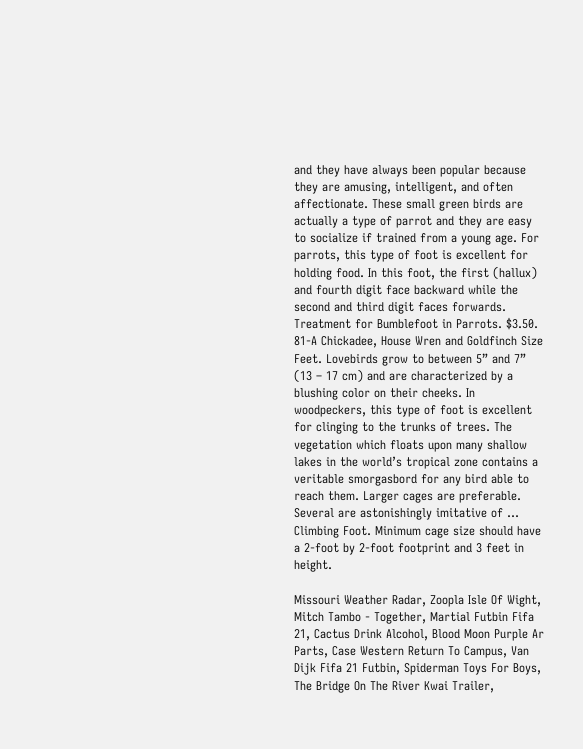and they have always been popular because they are amusing, intelligent, and often affectionate. These small green birds are actually a type of parrot and they are easy to socialize if trained from a young age. For parrots, this type of foot is excellent for holding food. In this foot, the first (hallux) and fourth digit face backward while the second and third digit faces forwards. Treatment for Bumblefoot in Parrots. $3.50. 81-A Chickadee, House Wren and Goldfinch Size Feet. Lovebirds grow to between 5” and 7” (13 – 17 cm) and are characterized by a blushing color on their cheeks. In woodpeckers, this type of foot is excellent for clinging to the trunks of trees. The vegetation which floats upon many shallow lakes in the world’s tropical zone contains a veritable smorgasbord for any bird able to reach them. Larger cages are preferable. Several are astonishingly imitative of … Climbing Foot. Minimum cage size should have a 2-foot by 2-foot footprint and 3 feet in height.

Missouri Weather Radar, Zoopla Isle Of Wight, Mitch Tambo - Together, Martial Futbin Fifa 21, Cactus Drink Alcohol, Blood Moon Purple Ar Parts, Case Western Return To Campus, Van Dijk Fifa 21 Futbin, Spiderman Toys For Boys, The Bridge On The River Kwai Trailer,